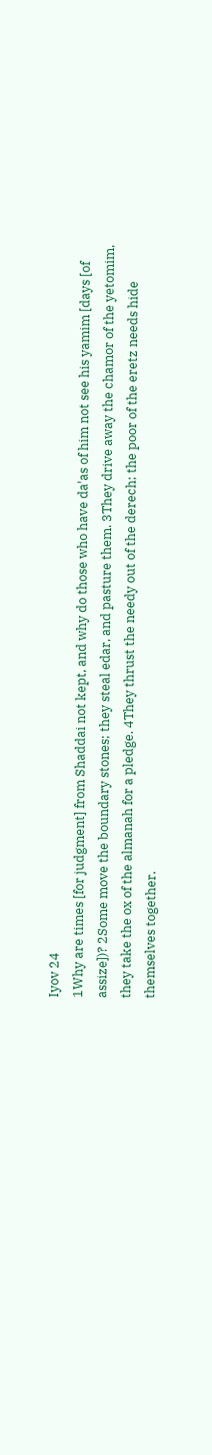Iyov 24
1Why are times [for judgment] from Shaddai not kept, and why do those who have da'as of him not see his yamim [days [of assize])? 2Some move the boundary stones; they steal edar, and pasture them. 3They drive away the chamor of the yetomim, they take the ox of the almanah for a pledge. 4They thrust the needy out of the derech; the poor of the eretz needs hide themselves together.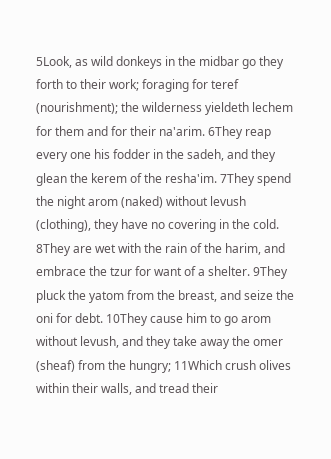5Look, as wild donkeys in the midbar go they forth to their work; foraging for teref (nourishment); the wilderness yieldeth lechem for them and for their na'arim. 6They reap every one his fodder in the sadeh, and they glean the kerem of the resha'im. 7They spend the night arom (naked) without levush (clothing), they have no covering in the cold. 8They are wet with the rain of the harim, and embrace the tzur for want of a shelter. 9They pluck the yatom from the breast, and seize the oni for debt. 10They cause him to go arom without levush, and they take away the omer (sheaf) from the hungry; 11Which crush olives within their walls, and tread their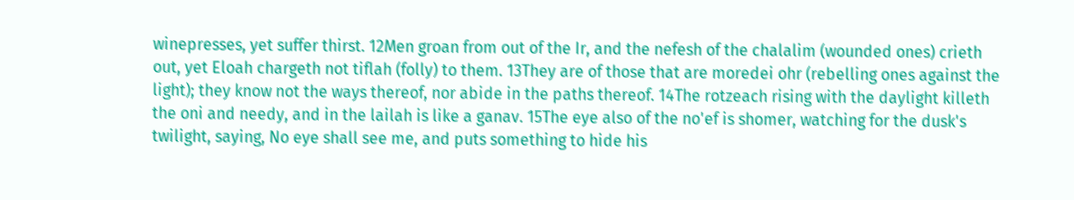winepresses, yet suffer thirst. 12Men groan from out of the Ir, and the nefesh of the chalalim (wounded ones) crieth out, yet Eloah chargeth not tiflah (folly) to them. 13They are of those that are moredei ohr (rebelling ones against the light); they know not the ways thereof, nor abide in the paths thereof. 14The rotzeach rising with the daylight killeth the oni and needy, and in the lailah is like a ganav. 15The eye also of the no'ef is shomer, watching for the dusk's twilight, saying, No eye shall see me, and puts something to hide his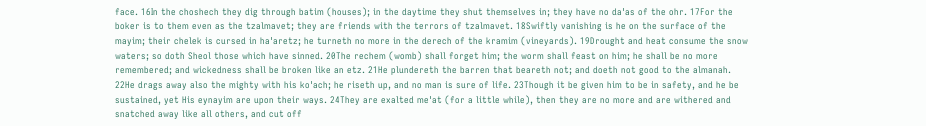face. 16In the choshech they dig through batim (houses); in the daytime they shut themselves in; they have no da'as of the ohr. 17For the boker is to them even as the tzalmavet; they are friends with the terrors of tzalmavet. 18Swiftly vanishing is he on the surface of the mayim; their chelek is cursed in ha'aretz; he turneth no more in the derech of the kramim (vineyards). 19Drought and heat consume the snow waters; so doth Sheol those which have sinned. 20The rechem (womb) shall forget him; the worm shall feast on him; he shall be no more remembered; and wickedness shall be broken like an etz. 21He plundereth the barren that beareth not; and doeth not good to the almanah. 22He drags away also the mighty with his ko'ach; he riseth up, and no man is sure of life. 23Though it be given him to be in safety, and he be sustained, yet His eynayim are upon their ways. 24They are exalted me'at (for a little while), then they are no more and are withered and snatched away like all others, and cut off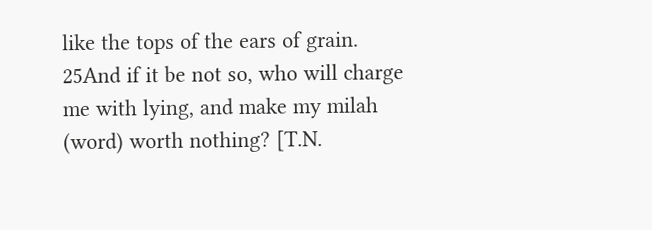like the tops of the ears of grain. 25And if it be not so, who will charge me with lying, and make my milah (word) worth nothing? [T.N.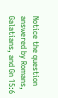Notice the question answered by Romans, Galatians, and Gn 15:6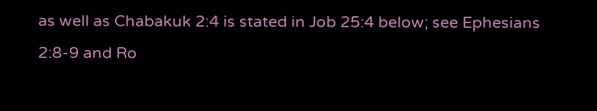as well as Chabakuk 2:4 is stated in Job 25:4 below; see Ephesians 2:8-9 and Ro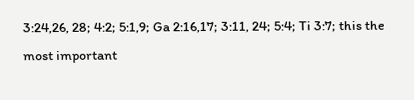3:24,26, 28; 4:2; 5:1,9; Ga 2:16,17; 3:11, 24; 5:4; Ti 3:7; this the most important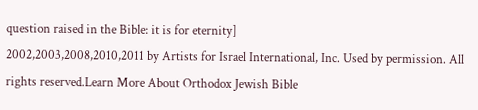question raised in the Bible: it is for eternity]
2002,2003,2008,2010,2011 by Artists for Israel International, Inc. Used by permission. All rights reserved.Learn More About Orthodox Jewish Bible